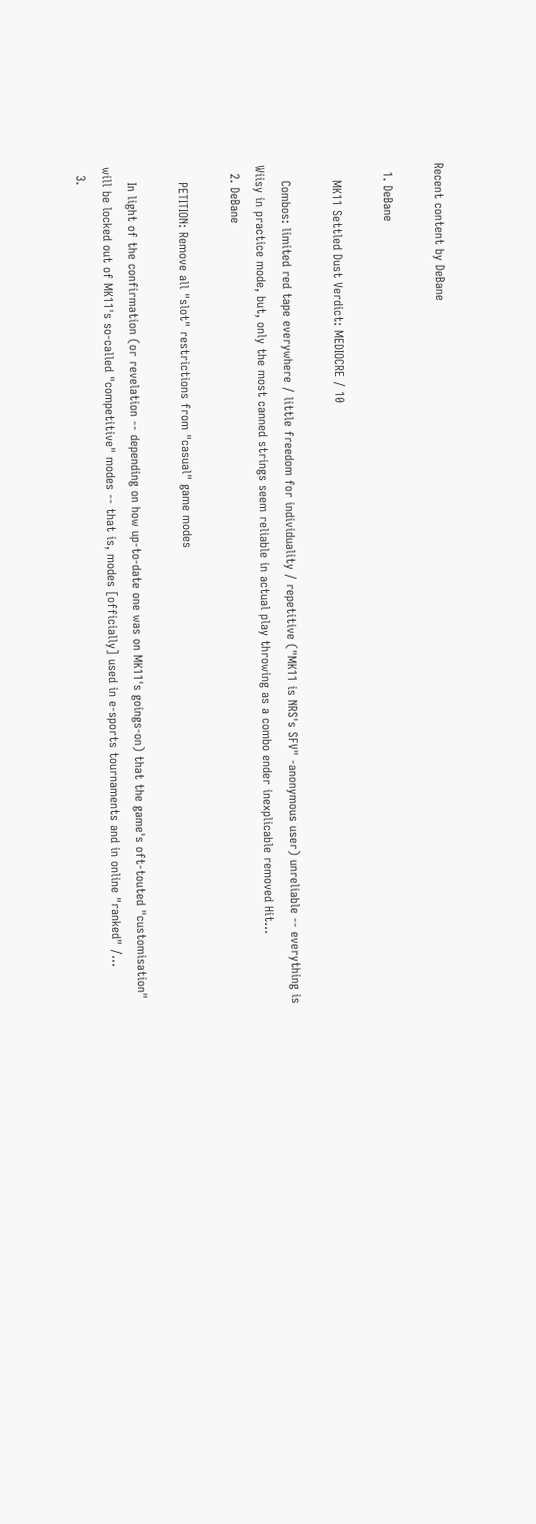Recent content by DeBane

  1. DeBane

    MK11 Settled Dust Verdict: MEDIOCRE / 10

    Combos: limited red tape everywhere / little freedom for individuality / repetitive ("MK11 is NRS's SFV" -anonymous user) unreliable -- everything is Wiisy in practice mode, but, only the most canned strings seem reliable in actual play throwing as a combo ender inexplicable removed Hit...
  2. DeBane

    PETITION: Remove all "slot" restrictions from "casual" game modes

    In light of the confirmation (or revelation -- depending on how up-to-date one was on MK11's goings-on) that the game's oft-touted "customisation" will be locked out of MK11's so-called "competitive" modes -- that is, modes [officially] used in e-sports tournaments and in online "ranked" /...
  3.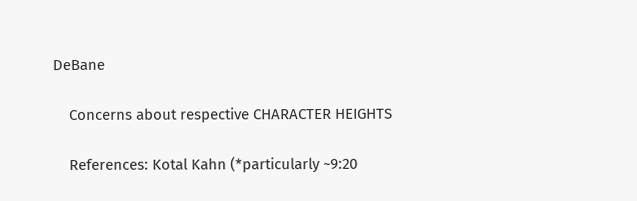DeBane

    Concerns about respective CHARACTER HEIGHTS

    References: Kotal Kahn (*particularly ~9:20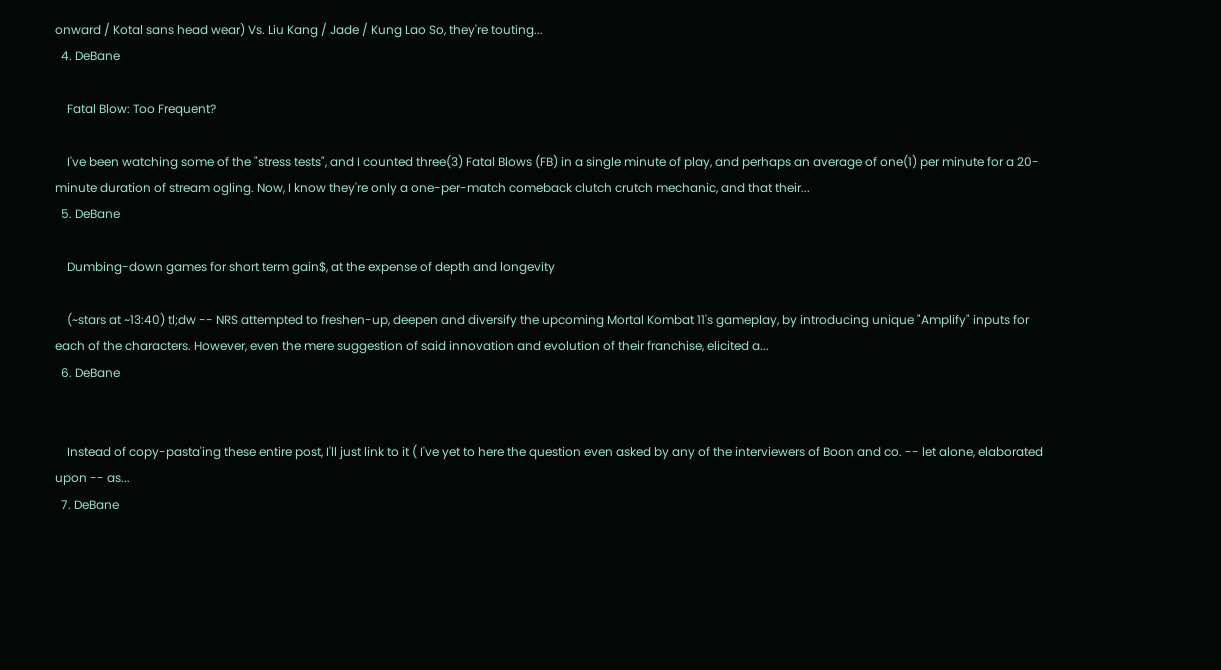onward / Kotal sans head wear) Vs. Liu Kang / Jade / Kung Lao So, they're touting...
  4. DeBane

    Fatal Blow: Too Frequent?

    I've been watching some of the "stress tests", and I counted three(3) Fatal Blows (FB) in a single minute of play, and perhaps an average of one(1) per minute for a 20-minute duration of stream ogling. Now, I know they're only a one-per-match comeback clutch crutch mechanic, and that their...
  5. DeBane

    Dumbing-down games for short term gain$, at the expense of depth and longevity

    (~stars at ~13:40) tl;dw -- NRS attempted to freshen-up, deepen and diversify the upcoming Mortal Kombat 11's gameplay, by introducing unique "Amplify" inputs for each of the characters. However, even the mere suggestion of said innovation and evolution of their franchise, elicited a...
  6. DeBane


    Instead of copy-pasta'ing these entire post, I'll just link to it ( I've yet to here the question even asked by any of the interviewers of Boon and co. -- let alone, elaborated upon -- as...
  7. DeBane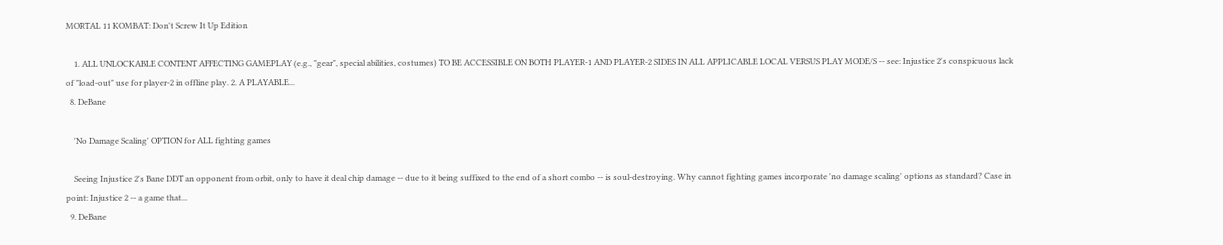MORTAL 11 KOMBAT: Don't Screw It Up Edition

    1. ALL UNLOCKABLE CONTENT AFFECTING GAMEPLAY (e.g., "gear", special abilities, costumes) TO BE ACCESSIBLE ON BOTH PLAYER-1 AND PLAYER-2 SIDES IN ALL APPLICABLE LOCAL VERSUS PLAY MODE/S -- see: Injustice 2's conspicuous lack of "load-out" use for player-2 in offline play. 2. A PLAYABLE...
  8. DeBane

    'No Damage Scaling' OPTION for ALL fighting games

    Seeing Injustice 2's Bane DDT an opponent from orbit, only to have it deal chip damage -- due to it being suffixed to the end of a short combo -- is soul-destroying. Why cannot fighting games incorporate 'no damage scaling' options as standard? Case in point: Injustice 2 -- a game that...
  9. DeBane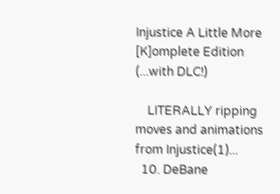Injustice A Little More [K]omplete Edition (...with DLC!)

    LITERALLY ripping moves and animations from Injustice(1)...
  10. DeBane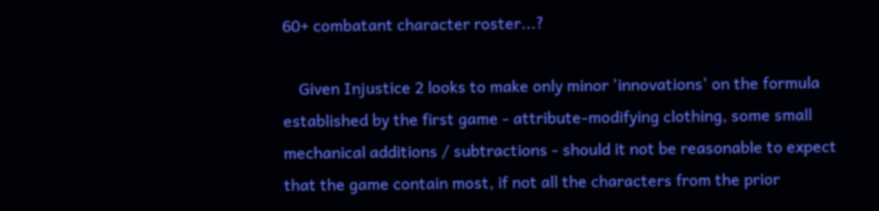60+ combatant character roster...?

    Given Injustice 2 looks to make only minor 'innovations' on the formula established by the first game - attribute-modifying clothing, some small mechanical additions / subtractions - should it not be reasonable to expect that the game contain most, if not all the characters from the prior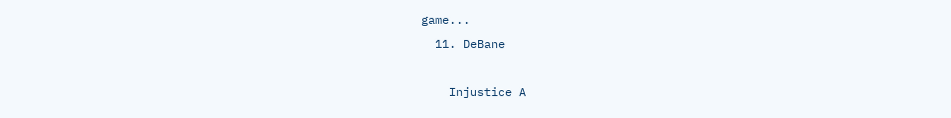game...
  11. DeBane

    Injustice A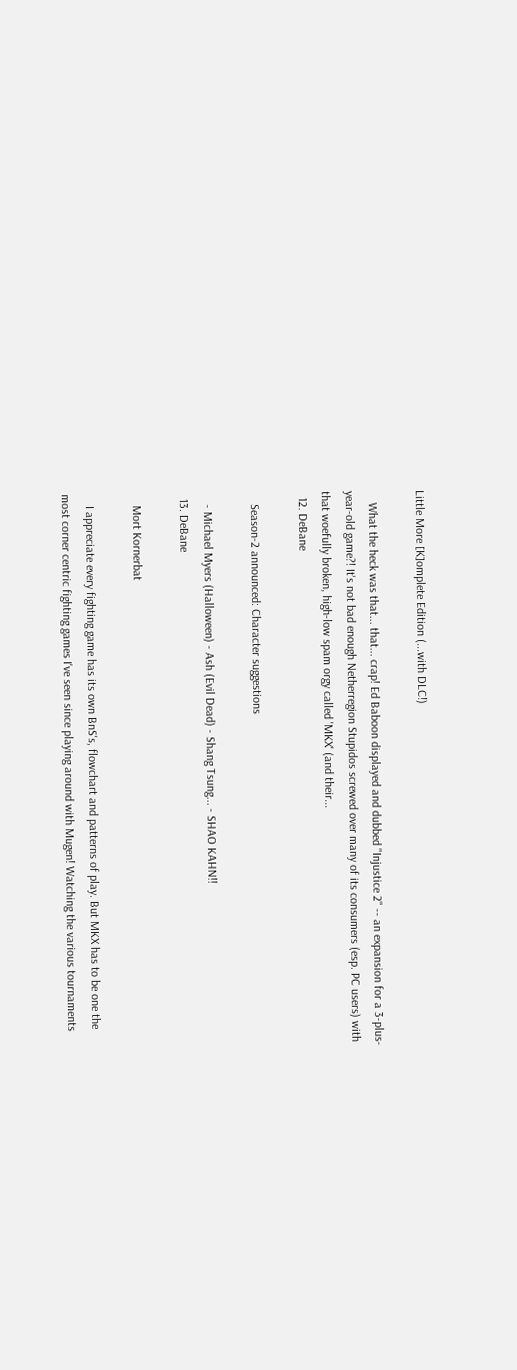Little More [K]omplete Edition (...with DLC!)

    What the heck was that... that... crap! Ed Baboon displayed and dubbed "Injustice 2" -- an expansion for a 3-plus-year-old game?! It's not bad enough Netherregion Stupidos screwed over many of its consumers (esp. PC users) with that woefully broken, high-low spam orgy called 'MKX' (and their...
  12. DeBane

    Season-2 announced: Character suggestions

    - Michael Myers (Halloween) - Ash (Evil Dead) - Shang Tsung... - SHAO KAHN!!
  13. DeBane

    Mort Kornerbat

    I appreciate every fighting game has its own BnS's, flowchart and patterns of play. But MKX has to be one the most corner centric fighting games I've seen since playing around with Mugen! Watching the various tournaments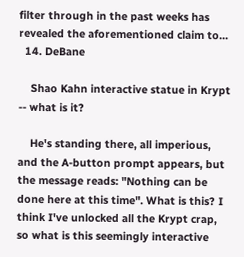filter through in the past weeks has revealed the aforementioned claim to...
  14. DeBane

    Shao Kahn interactive statue in Krypt -- what is it?

    He's standing there, all imperious, and the A-button prompt appears, but the message reads: "Nothing can be done here at this time". What is this? I think I've unlocked all the Krypt crap, so what is this seemingly interactive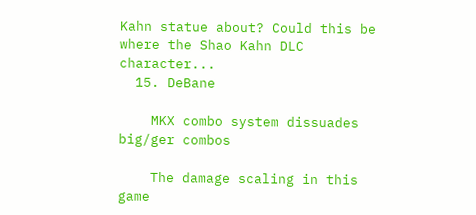Kahn statue about? Could this be where the Shao Kahn DLC character...
  15. DeBane

    MKX combo system dissuades big/ger combos

    The damage scaling in this game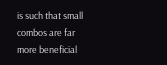is such that small combos are far more beneficial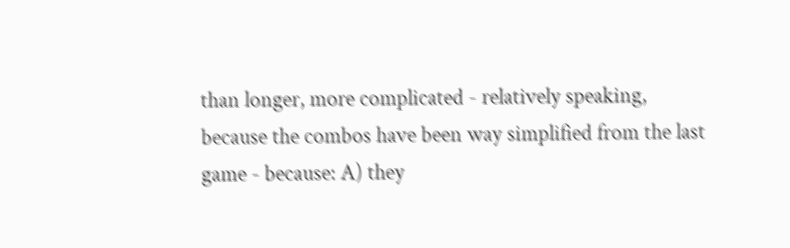than longer, more complicated - relatively speaking, because the combos have been way simplified from the last game - because: A) they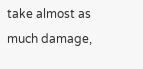take almost as much damage,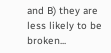and B) they are less likely to be broken...